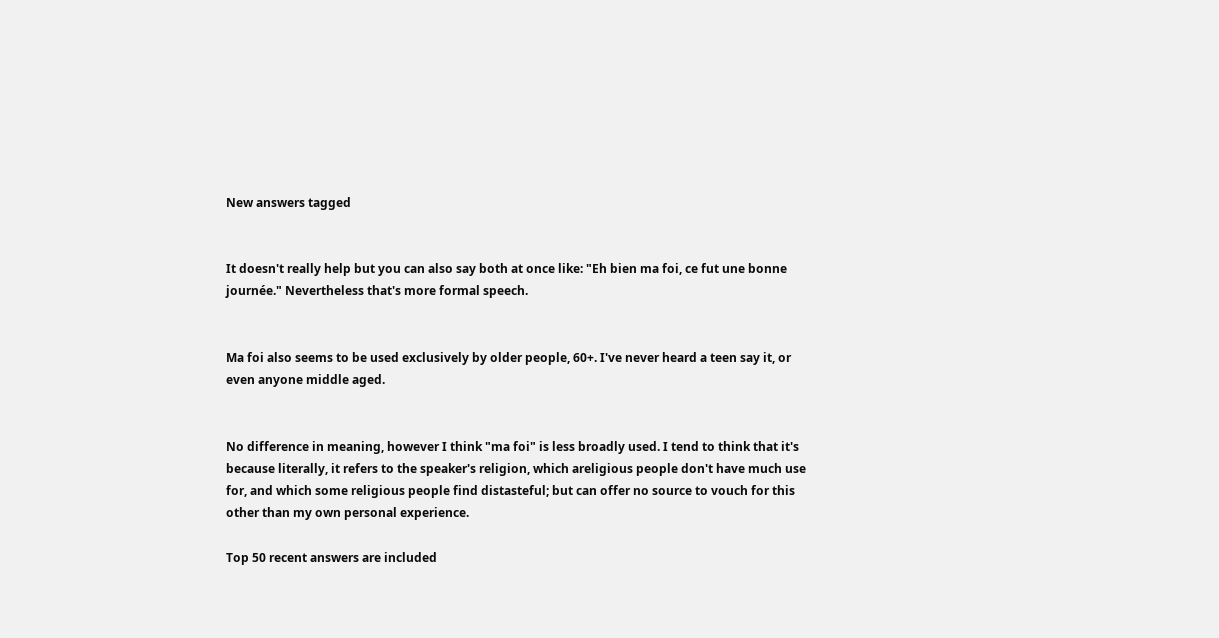New answers tagged


It doesn't really help but you can also say both at once like: "Eh bien ma foi, ce fut une bonne journée." Nevertheless that's more formal speech.


Ma foi also seems to be used exclusively by older people, 60+. I've never heard a teen say it, or even anyone middle aged.


No difference in meaning, however I think "ma foi" is less broadly used. I tend to think that it's because literally, it refers to the speaker's religion, which areligious people don't have much use for, and which some religious people find distasteful; but can offer no source to vouch for this other than my own personal experience.

Top 50 recent answers are included